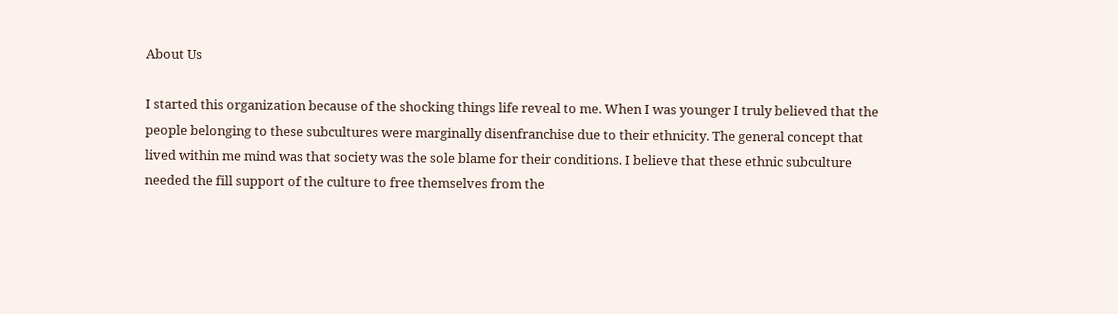About Us

I started this organization because of the shocking things life reveal to me. When I was younger I truly believed that the people belonging to these subcultures were marginally disenfranchise due to their ethnicity. The general concept that lived within me mind was that society was the sole blame for their conditions. I believe that these ethnic subculture needed the fill support of the culture to free themselves from the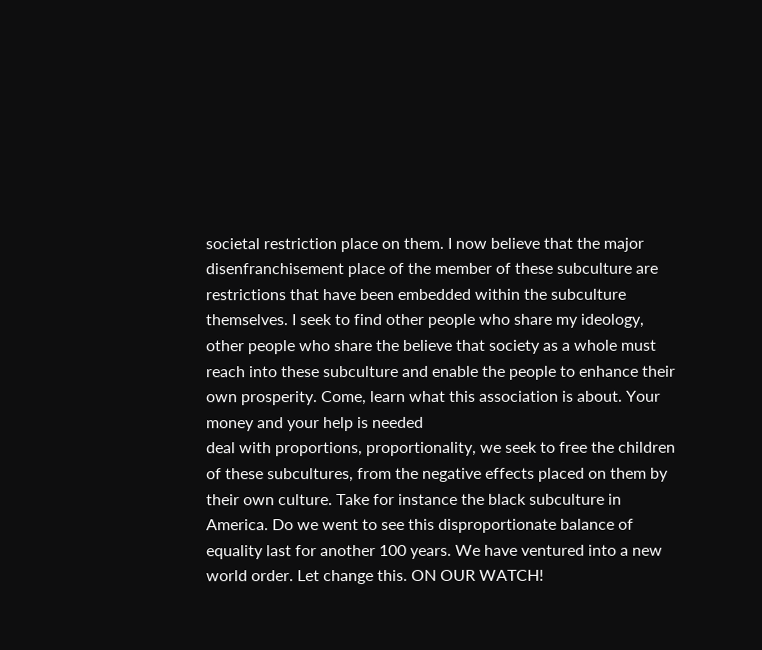societal restriction place on them. I now believe that the major disenfranchisement place of the member of these subculture are restrictions that have been embedded within the subculture themselves. I seek to find other people who share my ideology, other people who share the believe that society as a whole must reach into these subculture and enable the people to enhance their own prosperity. Come, learn what this association is about. Your money and your help is needed
deal with proportions, proportionality, we seek to free the children of these subcultures, from the negative effects placed on them by their own culture. Take for instance the black subculture in America. Do we went to see this disproportionate balance of equality last for another 100 years. We have ventured into a new world order. Let change this. ON OUR WATCH!